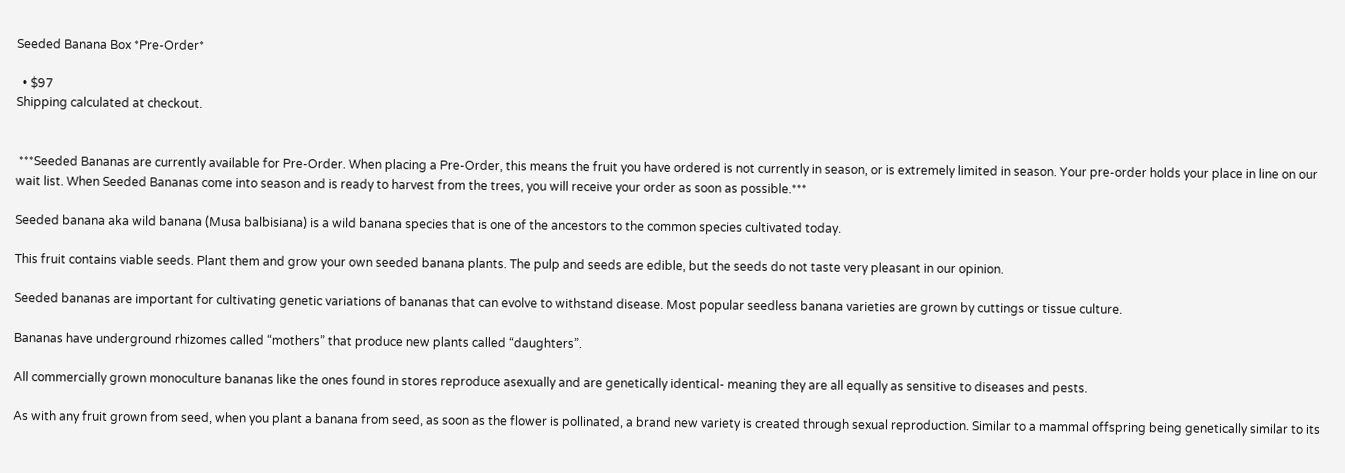Seeded Banana Box *Pre-Order*

  • $97
Shipping calculated at checkout.


 ***Seeded Bananas are currently available for Pre-Order. When placing a Pre-Order, this means the fruit you have ordered is not currently in season, or is extremely limited in season. Your pre-order holds your place in line on our wait list. When Seeded Bananas come into season and is ready to harvest from the trees, you will receive your order as soon as possible.***

Seeded banana aka wild banana (Musa balbisiana) is a wild banana species that is one of the ancestors to the common species cultivated today.

This fruit contains viable seeds. Plant them and grow your own seeded banana plants. The pulp and seeds are edible, but the seeds do not taste very pleasant in our opinion.

Seeded bananas are important for cultivating genetic variations of bananas that can evolve to withstand disease. Most popular seedless banana varieties are grown by cuttings or tissue culture.

Bananas have underground rhizomes called “mothers” that produce new plants called “daughters”.

All commercially grown monoculture bananas like the ones found in stores reproduce asexually and are genetically identical- meaning they are all equally as sensitive to diseases and pests.

As with any fruit grown from seed, when you plant a banana from seed, as soon as the flower is pollinated, a brand new variety is created through sexual reproduction. Similar to a mammal offspring being genetically similar to its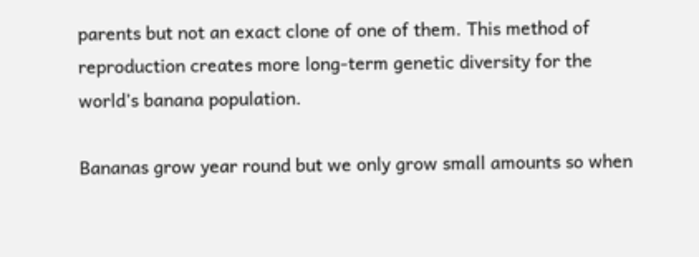parents but not an exact clone of one of them. This method of reproduction creates more long-term genetic diversity for the world’s banana population.

Bananas grow year round but we only grow small amounts so when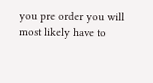you pre order you will most likely have to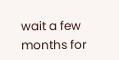wait a few months for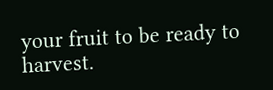your fruit to be ready to harvest.